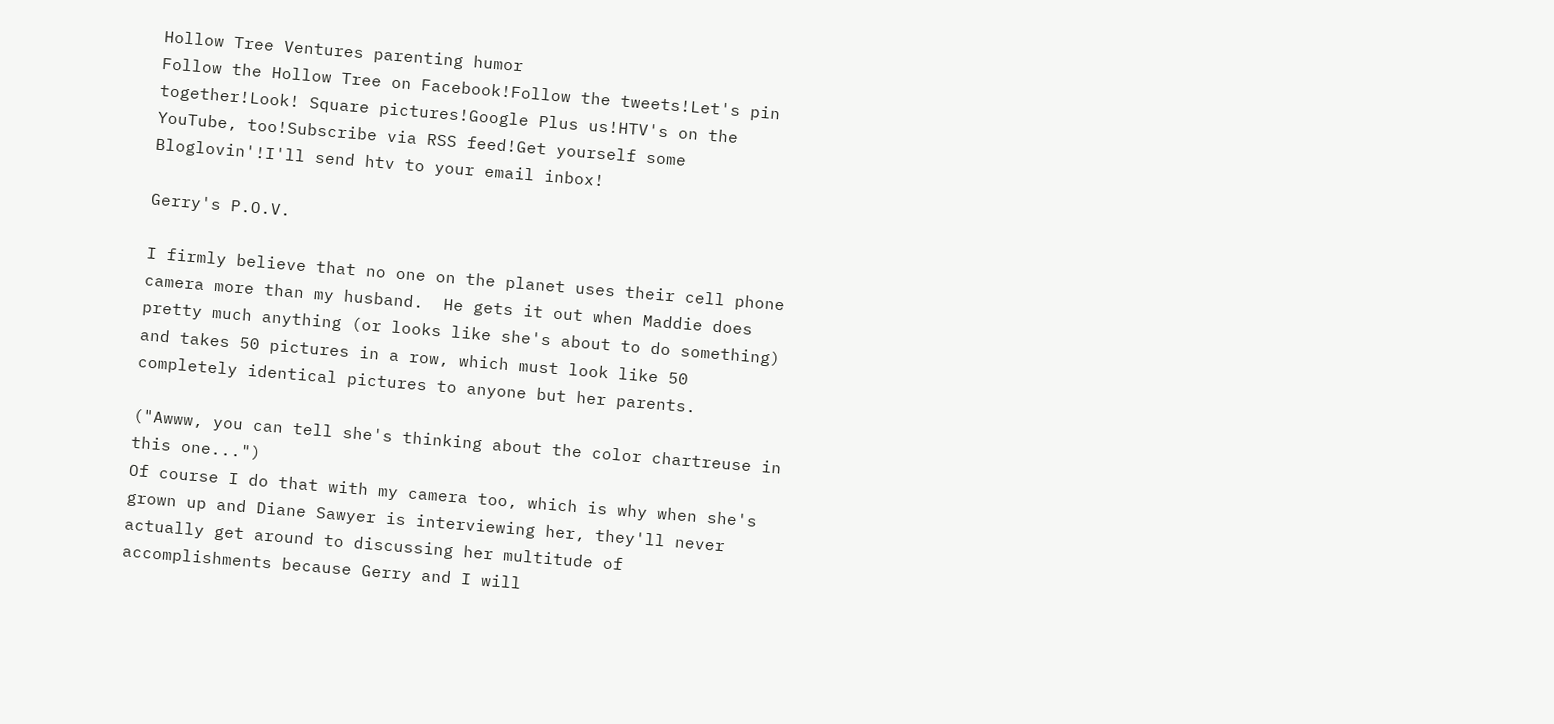Hollow Tree Ventures parenting humor
Follow the Hollow Tree on Facebook!Follow the tweets!Let's pin together!Look! Square pictures!Google Plus us!HTV's on the YouTube, too!Subscribe via RSS feed!Get yourself some Bloglovin'!I'll send htv to your email inbox!

Gerry's P.O.V.

I firmly believe that no one on the planet uses their cell phone camera more than my husband.  He gets it out when Maddie does pretty much anything (or looks like she's about to do something) and takes 50 pictures in a row, which must look like 50 completely identical pictures to anyone but her parents.

("Awww, you can tell she's thinking about the color chartreuse in this one...")
Of course I do that with my camera too, which is why when she's grown up and Diane Sawyer is interviewing her, they'll never actually get around to discussing her multitude of accomplishments because Gerry and I will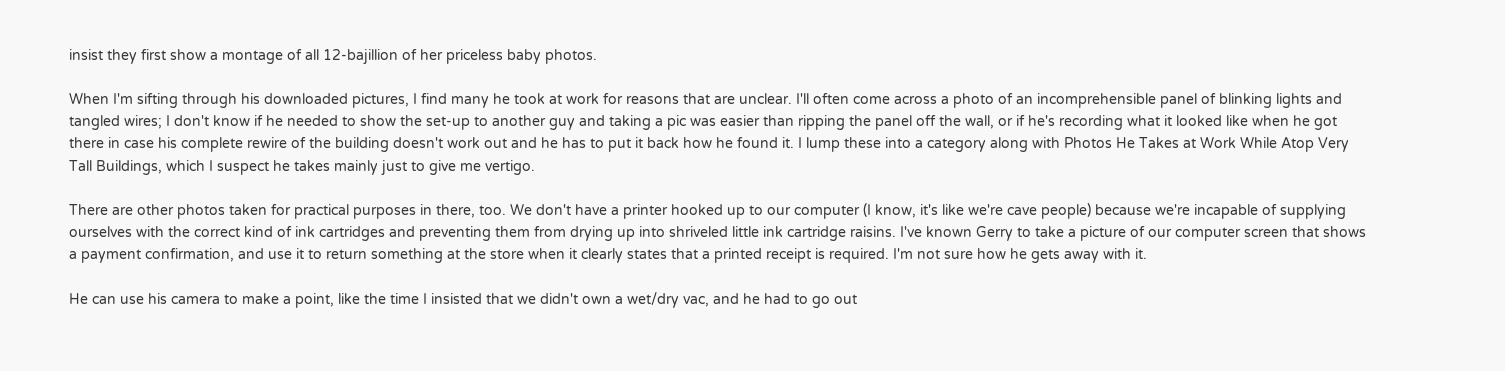insist they first show a montage of all 12-bajillion of her priceless baby photos.

When I'm sifting through his downloaded pictures, I find many he took at work for reasons that are unclear. I'll often come across a photo of an incomprehensible panel of blinking lights and tangled wires; I don't know if he needed to show the set-up to another guy and taking a pic was easier than ripping the panel off the wall, or if he's recording what it looked like when he got there in case his complete rewire of the building doesn't work out and he has to put it back how he found it. I lump these into a category along with Photos He Takes at Work While Atop Very Tall Buildings, which I suspect he takes mainly just to give me vertigo.

There are other photos taken for practical purposes in there, too. We don't have a printer hooked up to our computer (I know, it's like we're cave people) because we're incapable of supplying ourselves with the correct kind of ink cartridges and preventing them from drying up into shriveled little ink cartridge raisins. I've known Gerry to take a picture of our computer screen that shows a payment confirmation, and use it to return something at the store when it clearly states that a printed receipt is required. I'm not sure how he gets away with it.

He can use his camera to make a point, like the time I insisted that we didn't own a wet/dry vac, and he had to go out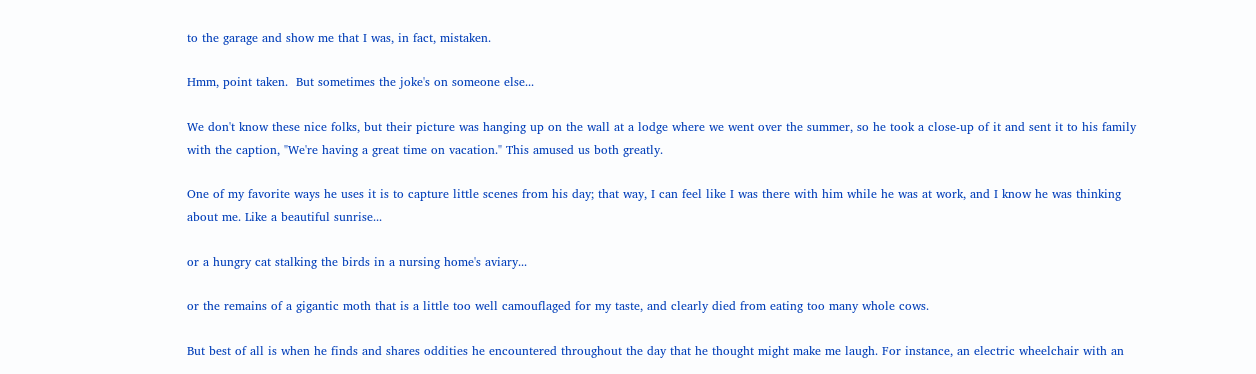to the garage and show me that I was, in fact, mistaken.

Hmm, point taken.  But sometimes the joke's on someone else...

We don't know these nice folks, but their picture was hanging up on the wall at a lodge where we went over the summer, so he took a close-up of it and sent it to his family with the caption, "We're having a great time on vacation." This amused us both greatly.

One of my favorite ways he uses it is to capture little scenes from his day; that way, I can feel like I was there with him while he was at work, and I know he was thinking about me. Like a beautiful sunrise...

or a hungry cat stalking the birds in a nursing home's aviary...

or the remains of a gigantic moth that is a little too well camouflaged for my taste, and clearly died from eating too many whole cows.

But best of all is when he finds and shares oddities he encountered throughout the day that he thought might make me laugh. For instance, an electric wheelchair with an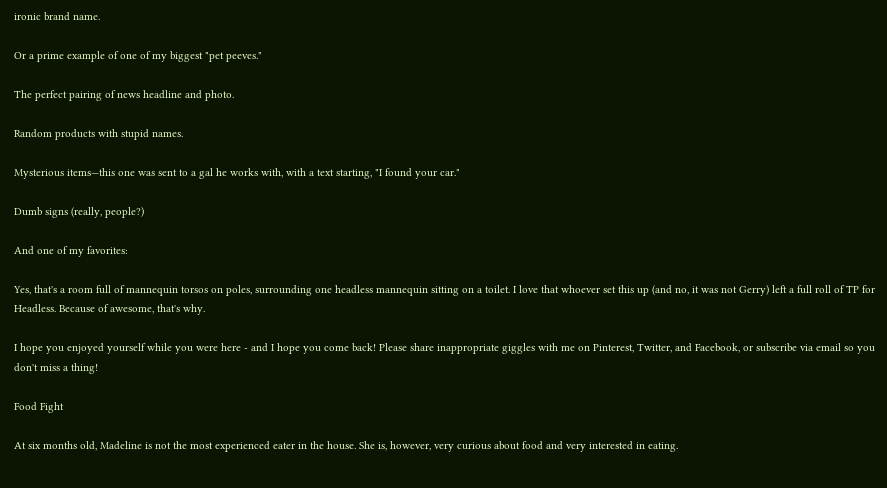ironic brand name.

Or a prime example of one of my biggest "pet peeves."

The perfect pairing of news headline and photo.

Random products with stupid names.

Mysterious items—this one was sent to a gal he works with, with a text starting, "I found your car."

Dumb signs (really, people?)

And one of my favorites:

Yes, that's a room full of mannequin torsos on poles, surrounding one headless mannequin sitting on a toilet. I love that whoever set this up (and no, it was not Gerry) left a full roll of TP for Headless. Because of awesome, that's why.

I hope you enjoyed yourself while you were here - and I hope you come back! Please share inappropriate giggles with me on Pinterest, Twitter, and Facebook, or subscribe via email so you don't miss a thing!

Food Fight

At six months old, Madeline is not the most experienced eater in the house. She is, however, very curious about food and very interested in eating.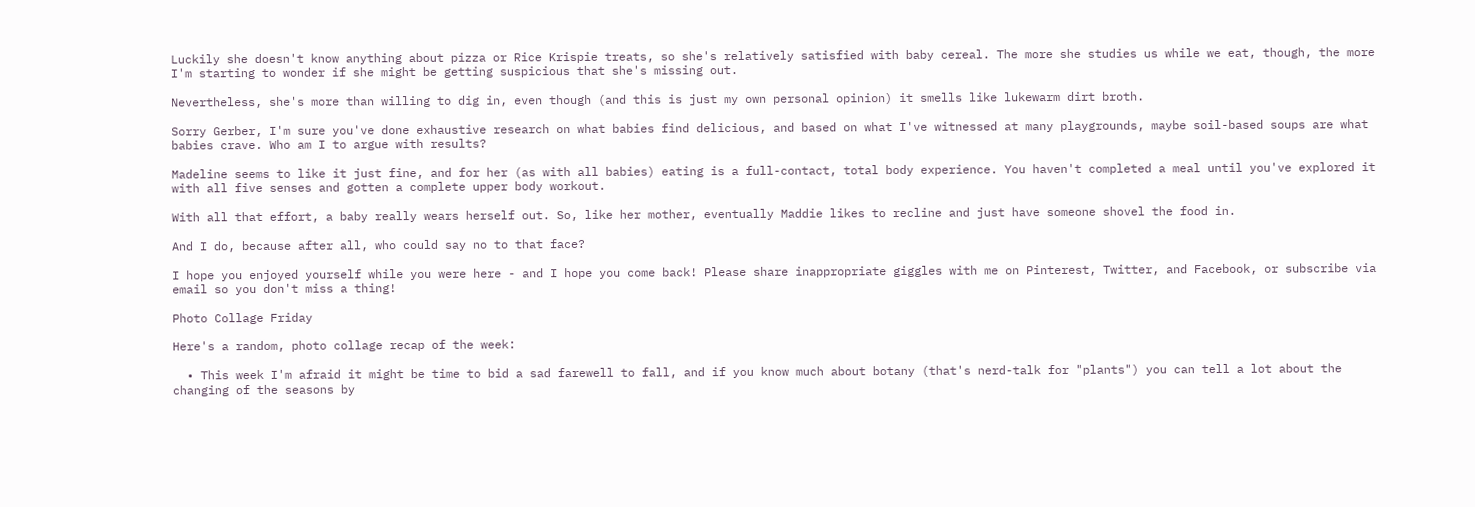Luckily she doesn't know anything about pizza or Rice Krispie treats, so she's relatively satisfied with baby cereal. The more she studies us while we eat, though, the more I'm starting to wonder if she might be getting suspicious that she's missing out.

Nevertheless, she's more than willing to dig in, even though (and this is just my own personal opinion) it smells like lukewarm dirt broth.

Sorry Gerber, I'm sure you've done exhaustive research on what babies find delicious, and based on what I've witnessed at many playgrounds, maybe soil-based soups are what babies crave. Who am I to argue with results?

Madeline seems to like it just fine, and for her (as with all babies) eating is a full-contact, total body experience. You haven't completed a meal until you've explored it with all five senses and gotten a complete upper body workout.

With all that effort, a baby really wears herself out. So, like her mother, eventually Maddie likes to recline and just have someone shovel the food in.

And I do, because after all, who could say no to that face?

I hope you enjoyed yourself while you were here - and I hope you come back! Please share inappropriate giggles with me on Pinterest, Twitter, and Facebook, or subscribe via email so you don't miss a thing!

Photo Collage Friday

Here's a random, photo collage recap of the week:

  • This week I'm afraid it might be time to bid a sad farewell to fall, and if you know much about botany (that's nerd-talk for "plants") you can tell a lot about the changing of the seasons by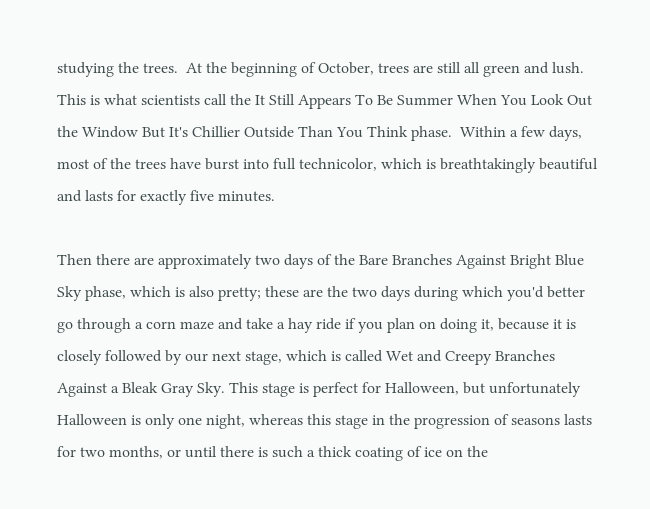studying the trees.  At the beginning of October, trees are still all green and lush.  This is what scientists call the It Still Appears To Be Summer When You Look Out the Window But It's Chillier Outside Than You Think phase.  Within a few days, most of the trees have burst into full technicolor, which is breathtakingly beautiful and lasts for exactly five minutes.

Then there are approximately two days of the Bare Branches Against Bright Blue Sky phase, which is also pretty; these are the two days during which you'd better go through a corn maze and take a hay ride if you plan on doing it, because it is closely followed by our next stage, which is called Wet and Creepy Branches Against a Bleak Gray Sky. This stage is perfect for Halloween, but unfortunately Halloween is only one night, whereas this stage in the progression of seasons lasts for two months, or until there is such a thick coating of ice on the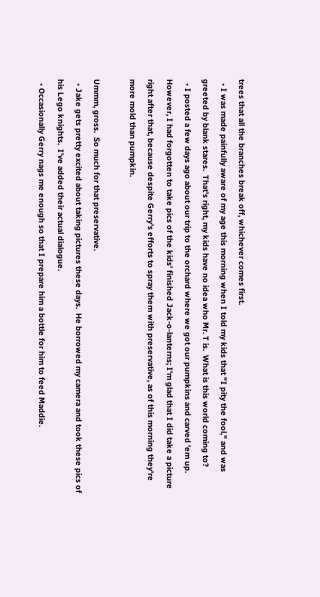trees that all the branches break off, whichever comes first.
  • I was made painfully aware of my age this morning when I told my kids that "I pity the fool," and was greeted by blank stares.  That's right, my kids have no idea who Mr. T is.  What is this world coming to?
  • I posted a few days ago about our trip to the orchard where we got our pumpkins and carved 'em up.  However, I had forgotten to take pics of the kids' finished Jack-o-lanterns; I'm glad that I did take a picture right after that, because despite Gerry's efforts to spray them with preservative, as of this morning they're more mold than pumpkin.

Ummm, gross.  So much for that preservative.
  • Jake gets pretty excited about taking pictures these days.  He borrowed my camera and took these pics of his Lego knights.  I've added their actual dialogue.
  • Occasionally Gerry nags me enough so that I prepare him a bottle for him to feed Maddie.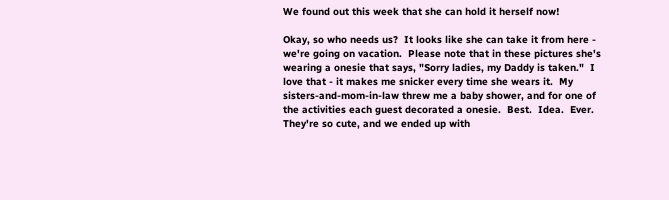We found out this week that she can hold it herself now!

Okay, so who needs us?  It looks like she can take it from here - we're going on vacation.  Please note that in these pictures she's wearing a onesie that says, "Sorry ladies, my Daddy is taken."  I love that - it makes me snicker every time she wears it.  My sisters-and-mom-in-law threw me a baby shower, and for one of the activities each guest decorated a onesie.  Best.  Idea.  Ever.  They're so cute, and we ended up with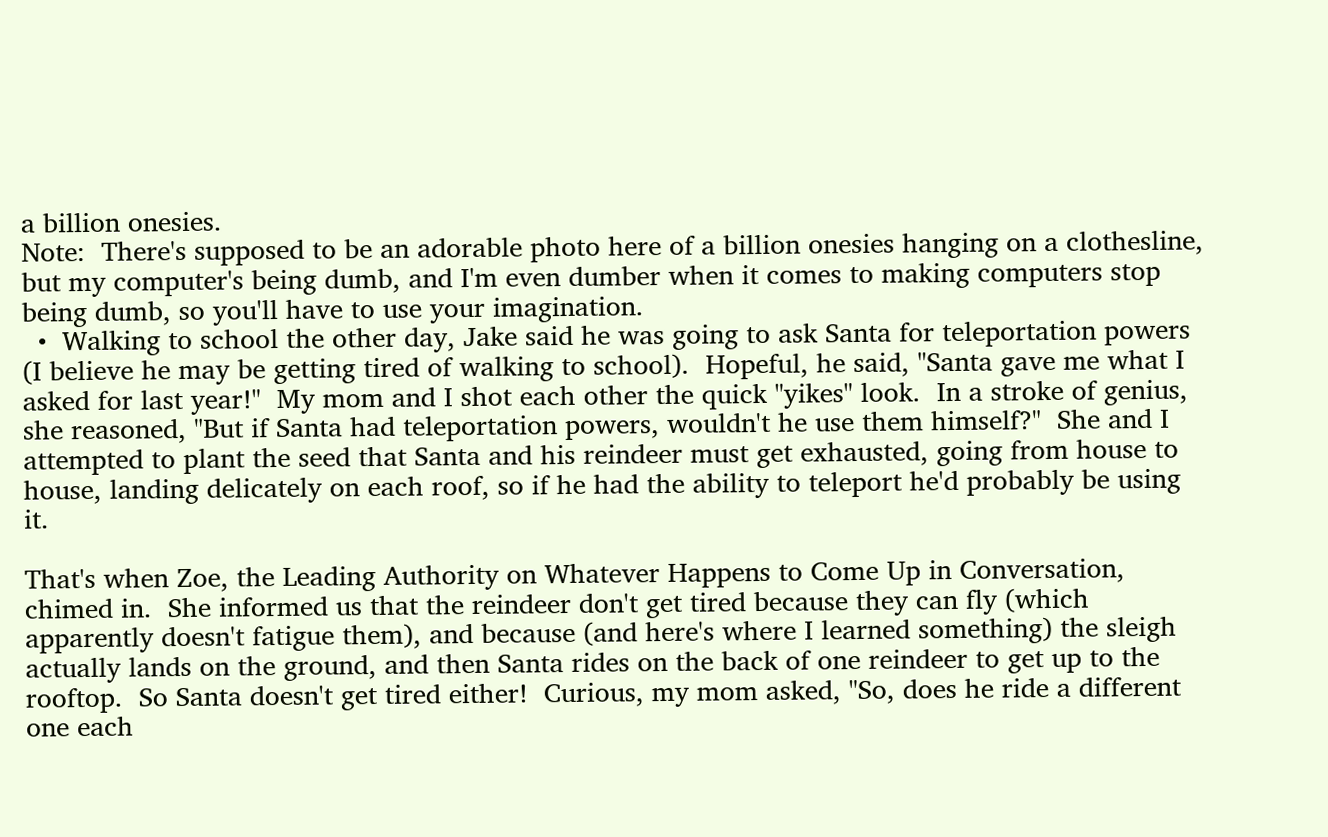a billion onesies.
Note:  There's supposed to be an adorable photo here of a billion onesies hanging on a clothesline, but my computer's being dumb, and I'm even dumber when it comes to making computers stop being dumb, so you'll have to use your imagination.
  •  Walking to school the other day, Jake said he was going to ask Santa for teleportation powers (I believe he may be getting tired of walking to school).  Hopeful, he said, "Santa gave me what I asked for last year!"  My mom and I shot each other the quick "yikes" look.  In a stroke of genius, she reasoned, "But if Santa had teleportation powers, wouldn't he use them himself?"  She and I attempted to plant the seed that Santa and his reindeer must get exhausted, going from house to house, landing delicately on each roof, so if he had the ability to teleport he'd probably be using it.

That's when Zoe, the Leading Authority on Whatever Happens to Come Up in Conversation, chimed in.  She informed us that the reindeer don't get tired because they can fly (which apparently doesn't fatigue them), and because (and here's where I learned something) the sleigh actually lands on the ground, and then Santa rides on the back of one reindeer to get up to the rooftop.  So Santa doesn't get tired either!  Curious, my mom asked, "So, does he ride a different one each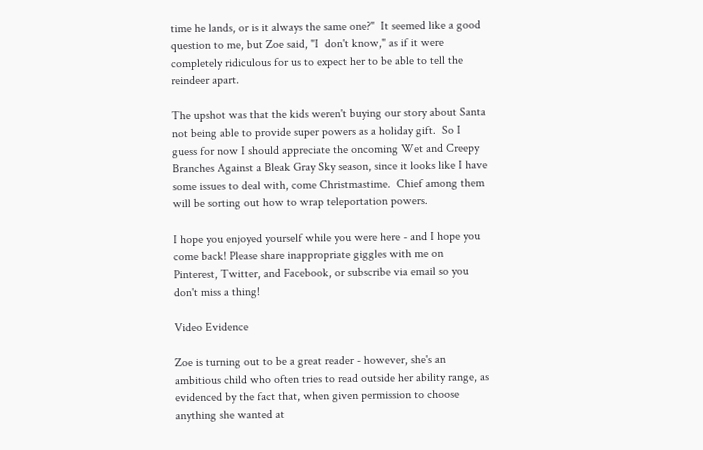time he lands, or is it always the same one?"  It seemed like a good question to me, but Zoe said, "I  don't know," as if it were completely ridiculous for us to expect her to be able to tell the reindeer apart.

The upshot was that the kids weren't buying our story about Santa not being able to provide super powers as a holiday gift.  So I guess for now I should appreciate the oncoming Wet and Creepy Branches Against a Bleak Gray Sky season, since it looks like I have some issues to deal with, come Christmastime.  Chief among them will be sorting out how to wrap teleportation powers.

I hope you enjoyed yourself while you were here - and I hope you come back! Please share inappropriate giggles with me on Pinterest, Twitter, and Facebook, or subscribe via email so you don't miss a thing!

Video Evidence

Zoe is turning out to be a great reader - however, she's an ambitious child who often tries to read outside her ability range, as evidenced by the fact that, when given permission to choose anything she wanted at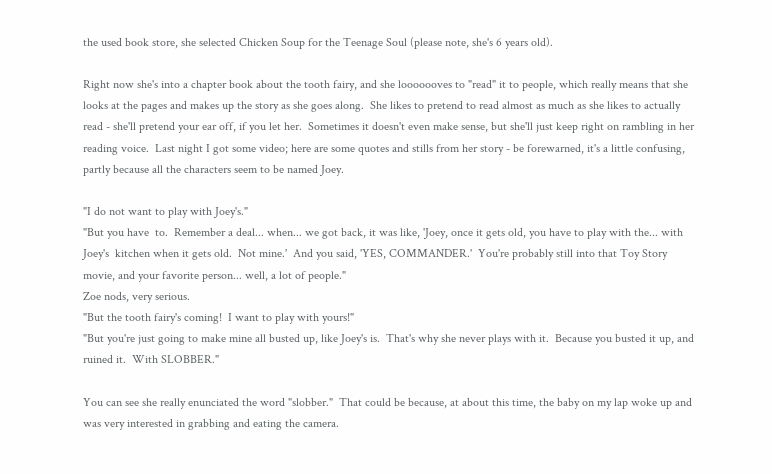the used book store, she selected Chicken Soup for the Teenage Soul (please note, she's 6 years old).

Right now she's into a chapter book about the tooth fairy, and she looooooves to "read" it to people, which really means that she looks at the pages and makes up the story as she goes along.  She likes to pretend to read almost as much as she likes to actually  read - she'll pretend your ear off, if you let her.  Sometimes it doesn't even make sense, but she'll just keep right on rambling in her reading voice.  Last night I got some video; here are some quotes and stills from her story - be forewarned, it's a little confusing, partly because all the characters seem to be named Joey.

"I do not want to play with Joey's."
"But you have  to.  Remember a deal... when... we got back, it was like, 'Joey, once it gets old, you have to play with the... with Joey's  kitchen when it gets old.  Not mine.'  And you said, 'YES, COMMANDER.'  You're probably still into that Toy Story movie, and your favorite person... well, a lot of people."
Zoe nods, very serious.
"But the tooth fairy's coming!  I want to play with yours!"
"But you're just going to make mine all busted up, like Joey's is.  That's why she never plays with it.  Because you busted it up, and ruined it.  With SLOBBER."

You can see she really enunciated the word "slobber."  That could be because, at about this time, the baby on my lap woke up and was very interested in grabbing and eating the camera.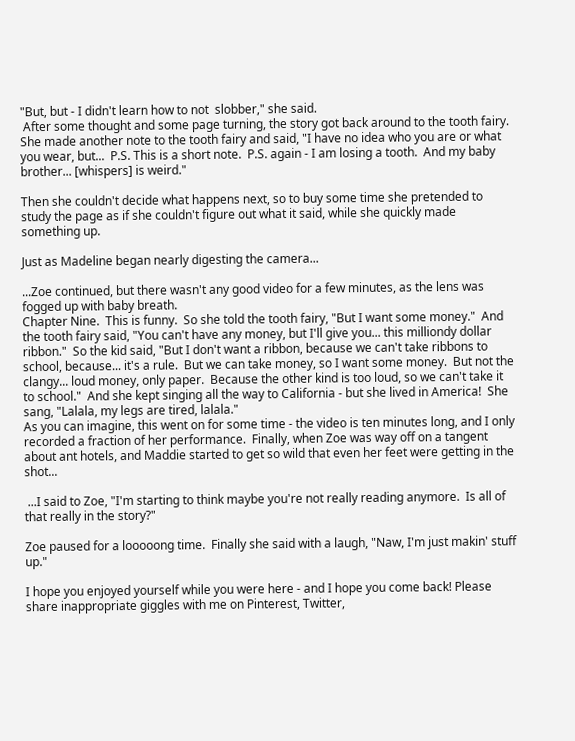"But, but - I didn't learn how to not  slobber," she said.
 After some thought and some page turning, the story got back around to the tooth fairy.
She made another note to the tooth fairy and said, "I have no idea who you are or what you wear, but...  P.S. This is a short note.  P.S. again - I am losing a tooth.  And my baby brother... [whispers] is weird."

Then she couldn't decide what happens next, so to buy some time she pretended to study the page as if she couldn't figure out what it said, while she quickly made something up.

Just as Madeline began nearly digesting the camera...

...Zoe continued, but there wasn't any good video for a few minutes, as the lens was fogged up with baby breath.
Chapter Nine.  This is funny.  So she told the tooth fairy, "But I want some money."  And the tooth fairy said, "You can't have any money, but I'll give you... this milliondy dollar ribbon."  So the kid said, "But I don't want a ribbon, because we can't take ribbons to school, because... it's a rule.  But we can take money, so I want some money.  But not the clangy... loud money, only paper.  Because the other kind is too loud, so we can't take it to school."  And she kept singing all the way to California - but she lived in America!  She sang, "Lalala, my legs are tired, lalala."
As you can imagine, this went on for some time - the video is ten minutes long, and I only recorded a fraction of her performance.  Finally, when Zoe was way off on a tangent about ant hotels, and Maddie started to get so wild that even her feet were getting in the shot...

 ...I said to Zoe, "I'm starting to think maybe you're not really reading anymore.  Is all of that really in the story?"

Zoe paused for a looooong time.  Finally she said with a laugh, "Naw, I'm just makin' stuff up."

I hope you enjoyed yourself while you were here - and I hope you come back! Please share inappropriate giggles with me on Pinterest, Twitter,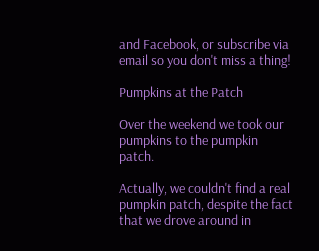and Facebook, or subscribe via email so you don't miss a thing!

Pumpkins at the Patch

Over the weekend we took our pumpkins to the pumpkin patch.

Actually, we couldn't find a real pumpkin patch, despite the fact that we drove around in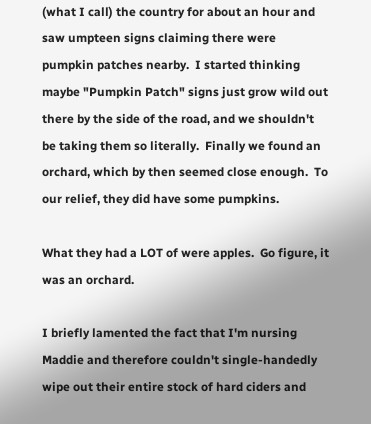(what I call) the country for about an hour and saw umpteen signs claiming there were pumpkin patches nearby.  I started thinking maybe "Pumpkin Patch" signs just grow wild out there by the side of the road, and we shouldn't be taking them so literally.  Finally we found an orchard, which by then seemed close enough.  To our relief, they did have some pumpkins.

What they had a LOT of were apples.  Go figure, it was an orchard.

I briefly lamented the fact that I'm nursing Maddie and therefore couldn't single-handedly wipe out their entire stock of hard ciders and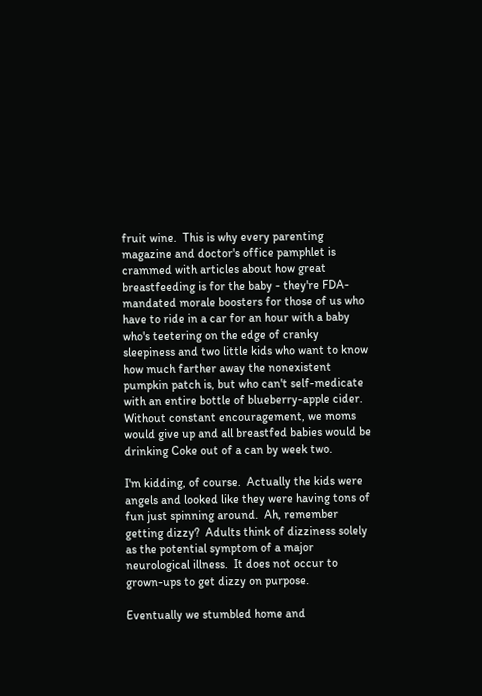fruit wine.  This is why every parenting magazine and doctor's office pamphlet is crammed with articles about how great breastfeeding is for the baby - they're FDA-mandated morale boosters for those of us who have to ride in a car for an hour with a baby who's teetering on the edge of cranky sleepiness and two little kids who want to know how much farther away the nonexistent pumpkin patch is, but who can't self-medicate with an entire bottle of blueberry-apple cider.  Without constant encouragement, we moms would give up and all breastfed babies would be drinking Coke out of a can by week two.

I'm kidding, of course.  Actually the kids were angels and looked like they were having tons of fun just spinning around.  Ah, remember getting dizzy?  Adults think of dizziness solely as the potential symptom of a major neurological illness.  It does not occur to grown-ups to get dizzy on purpose.

Eventually we stumbled home and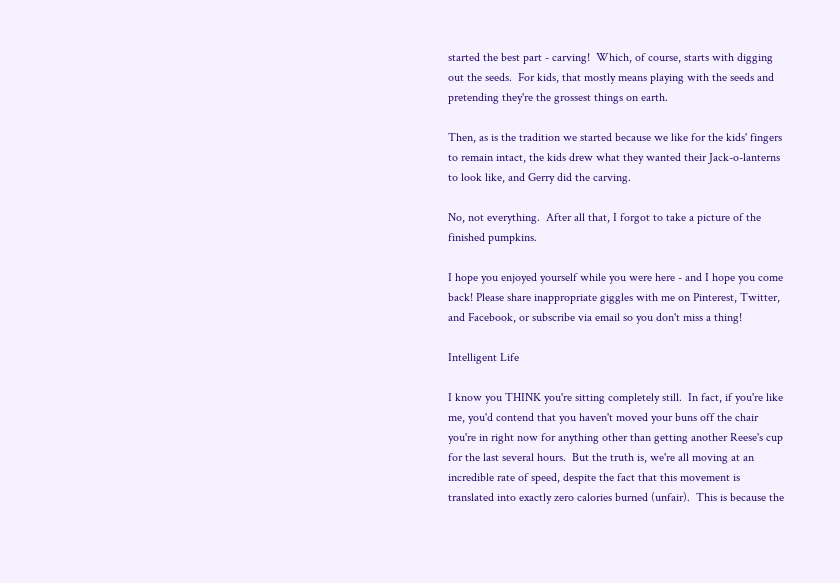started the best part - carving!  Which, of course, starts with digging out the seeds.  For kids, that mostly means playing with the seeds and pretending they're the grossest things on earth.

Then, as is the tradition we started because we like for the kids' fingers to remain intact, the kids drew what they wanted their Jack-o-lanterns to look like, and Gerry did the carving.

No, not everything.  After all that, I forgot to take a picture of the finished pumpkins.

I hope you enjoyed yourself while you were here - and I hope you come back! Please share inappropriate giggles with me on Pinterest, Twitter, and Facebook, or subscribe via email so you don't miss a thing!

Intelligent Life

I know you THINK you're sitting completely still.  In fact, if you're like me, you'd contend that you haven't moved your buns off the chair you're in right now for anything other than getting another Reese's cup for the last several hours.  But the truth is, we're all moving at an incredible rate of speed, despite the fact that this movement is translated into exactly zero calories burned (unfair).  This is because the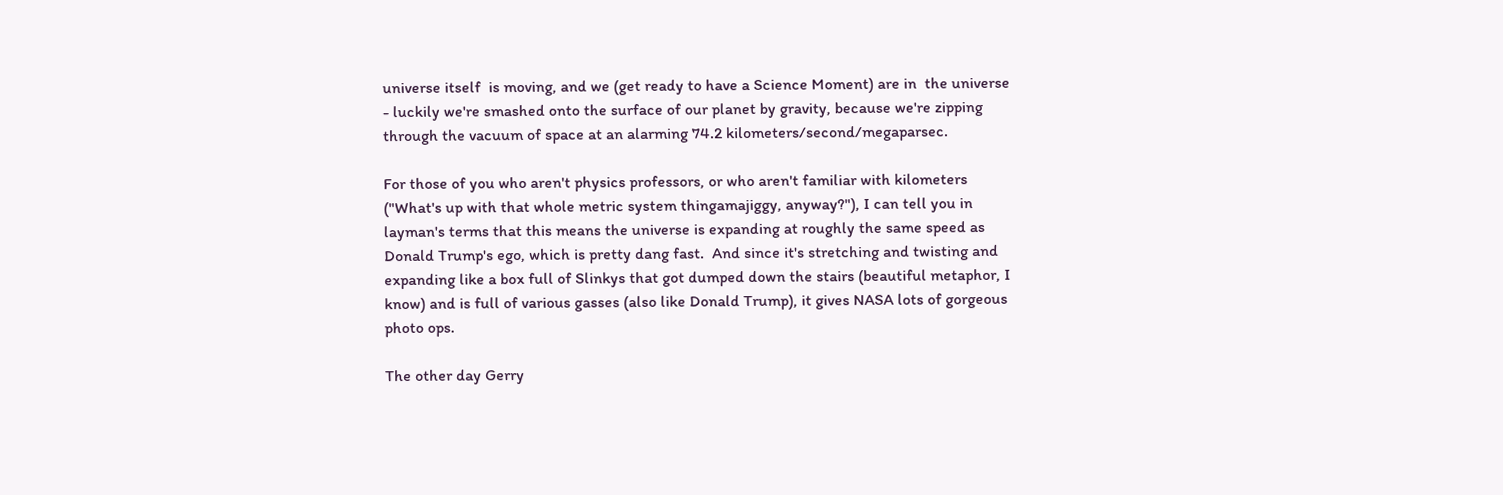universe itself  is moving, and we (get ready to have a Science Moment) are in  the universe - luckily we're smashed onto the surface of our planet by gravity, because we're zipping through the vacuum of space at an alarming 74.2 kilometers/second/megaparsec.

For those of you who aren't physics professors, or who aren't familiar with kilometers ("What's up with that whole metric system thingamajiggy, anyway?"), I can tell you in layman's terms that this means the universe is expanding at roughly the same speed as Donald Trump's ego, which is pretty dang fast.  And since it's stretching and twisting and expanding like a box full of Slinkys that got dumped down the stairs (beautiful metaphor, I know) and is full of various gasses (also like Donald Trump), it gives NASA lots of gorgeous photo ops.

The other day Gerry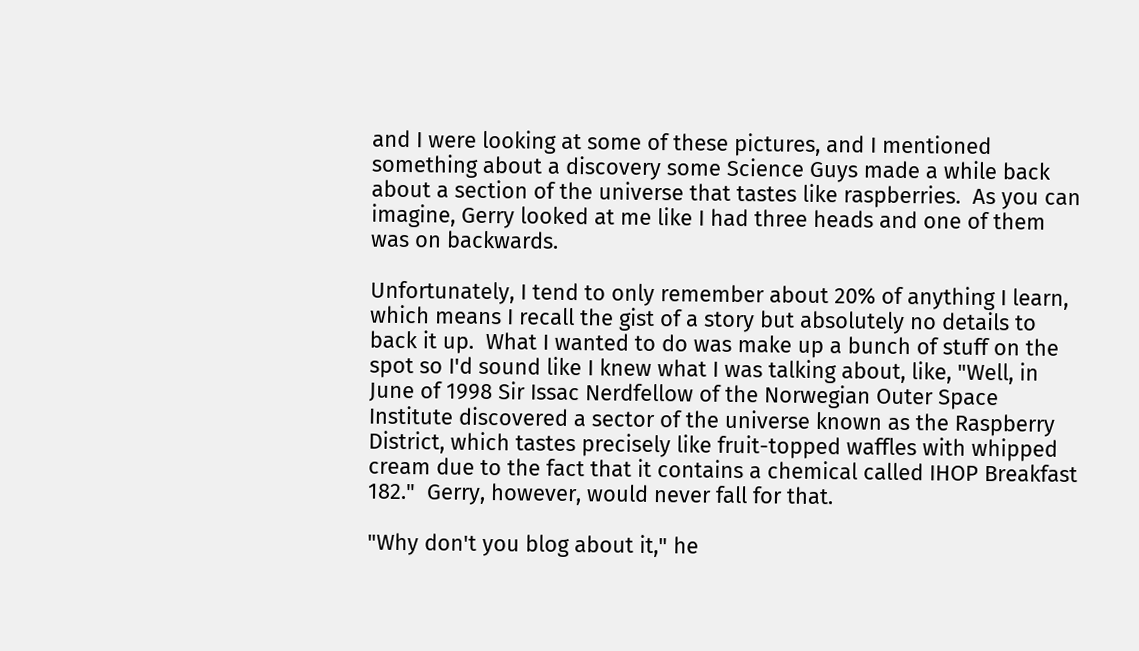and I were looking at some of these pictures, and I mentioned something about a discovery some Science Guys made a while back about a section of the universe that tastes like raspberries.  As you can imagine, Gerry looked at me like I had three heads and one of them was on backwards.

Unfortunately, I tend to only remember about 20% of anything I learn, which means I recall the gist of a story but absolutely no details to back it up.  What I wanted to do was make up a bunch of stuff on the spot so I'd sound like I knew what I was talking about, like, "Well, in June of 1998 Sir Issac Nerdfellow of the Norwegian Outer Space Institute discovered a sector of the universe known as the Raspberry District, which tastes precisely like fruit-topped waffles with whipped cream due to the fact that it contains a chemical called IHOP Breakfast 182."  Gerry, however, would never fall for that.

"Why don't you blog about it," he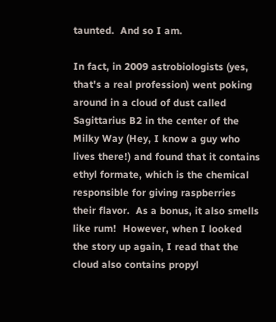taunted.  And so I am.

In fact, in 2009 astrobiologists (yes, that's a real profession) went poking around in a cloud of dust called Sagittarius B2 in the center of the Milky Way (Hey, I know a guy who lives there!) and found that it contains ethyl formate, which is the chemical responsible for giving raspberries their flavor.  As a bonus, it also smells like rum!  However, when I looked the story up again, I read that the cloud also contains propyl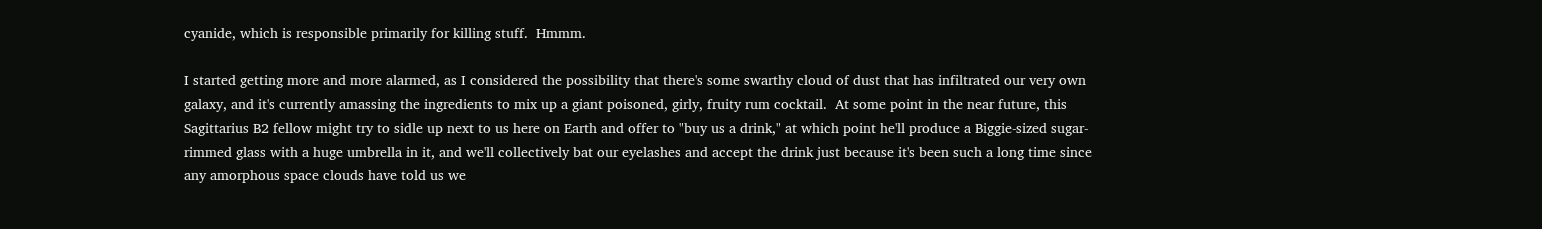cyanide, which is responsible primarily for killing stuff.  Hmmm.

I started getting more and more alarmed, as I considered the possibility that there's some swarthy cloud of dust that has infiltrated our very own galaxy, and it's currently amassing the ingredients to mix up a giant poisoned, girly, fruity rum cocktail.  At some point in the near future, this Sagittarius B2 fellow might try to sidle up next to us here on Earth and offer to "buy us a drink," at which point he'll produce a Biggie-sized sugar-rimmed glass with a huge umbrella in it, and we'll collectively bat our eyelashes and accept the drink just because it's been such a long time since any amorphous space clouds have told us we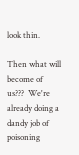look thin.

Then what will become of us???  We're already doing a dandy job of poisoning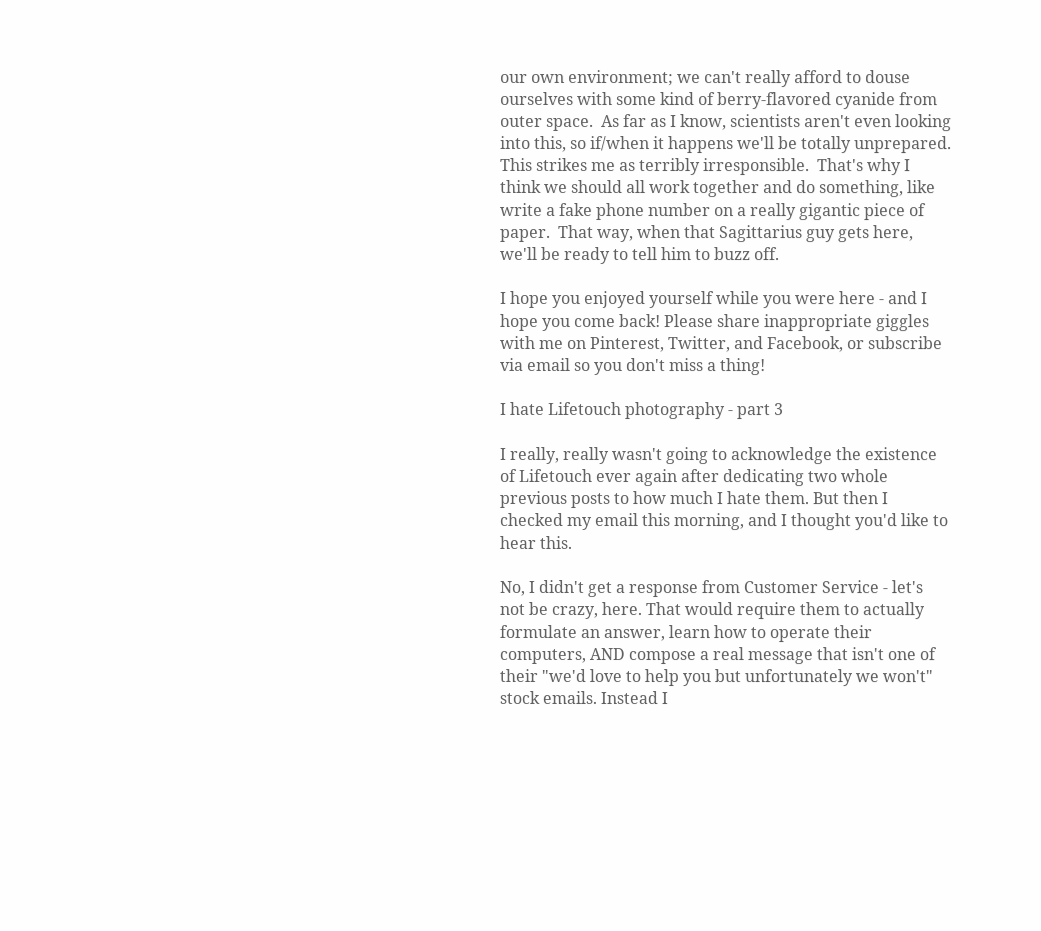our own environment; we can't really afford to douse ourselves with some kind of berry-flavored cyanide from outer space.  As far as I know, scientists aren't even looking into this, so if/when it happens we'll be totally unprepared.  This strikes me as terribly irresponsible.  That's why I think we should all work together and do something, like write a fake phone number on a really gigantic piece of paper.  That way, when that Sagittarius guy gets here, we'll be ready to tell him to buzz off.

I hope you enjoyed yourself while you were here - and I hope you come back! Please share inappropriate giggles with me on Pinterest, Twitter, and Facebook, or subscribe via email so you don't miss a thing!

I hate Lifetouch photography - part 3

I really, really wasn't going to acknowledge the existence of Lifetouch ever again after dedicating two whole previous posts to how much I hate them. But then I checked my email this morning, and I thought you'd like to hear this.

No, I didn't get a response from Customer Service - let's not be crazy, here. That would require them to actually formulate an answer, learn how to operate their computers, AND compose a real message that isn't one of their "we'd love to help you but unfortunately we won't" stock emails. Instead I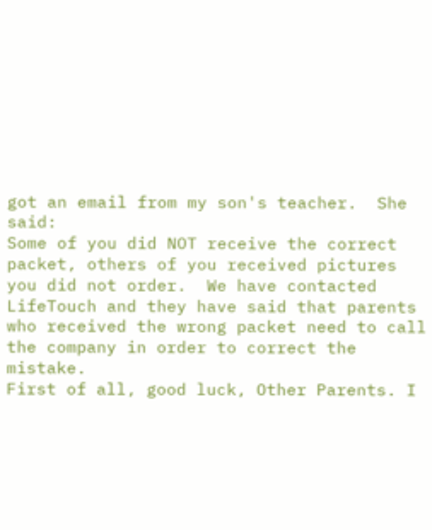got an email from my son's teacher.  She said:
Some of you did NOT receive the correct packet, others of you received pictures you did not order.  We have contacted LifeTouch and they have said that parents who received the wrong packet need to call the company in order to correct the mistake.
First of all, good luck, Other Parents. I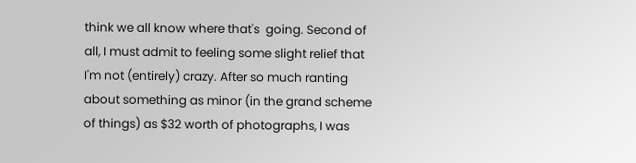think we all know where that's  going. Second of all, I must admit to feeling some slight relief that I'm not (entirely) crazy. After so much ranting about something as minor (in the grand scheme of things) as $32 worth of photographs, I was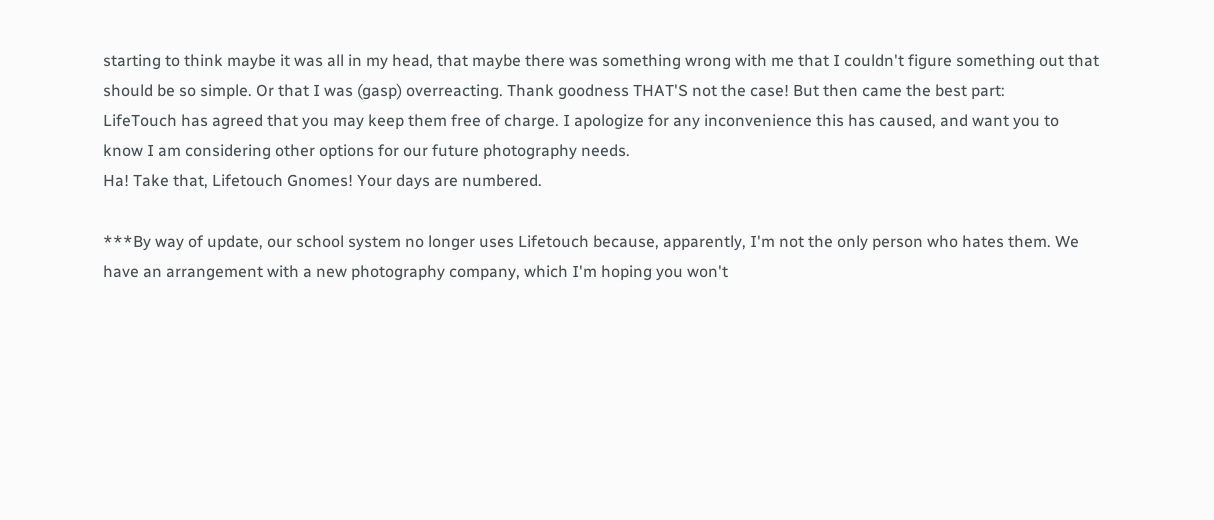starting to think maybe it was all in my head, that maybe there was something wrong with me that I couldn't figure something out that should be so simple. Or that I was (gasp) overreacting. Thank goodness THAT'S not the case! But then came the best part:
LifeTouch has agreed that you may keep them free of charge. I apologize for any inconvenience this has caused, and want you to know I am considering other options for our future photography needs.
Ha! Take that, Lifetouch Gnomes! Your days are numbered.

***By way of update, our school system no longer uses Lifetouch because, apparently, I'm not the only person who hates them. We have an arrangement with a new photography company, which I'm hoping you won't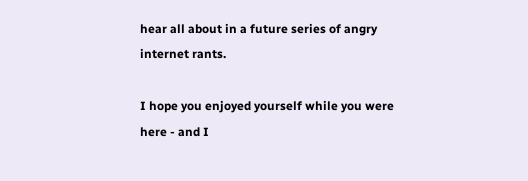hear all about in a future series of angry internet rants.

I hope you enjoyed yourself while you were here - and I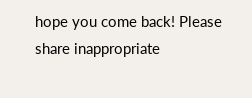hope you come back! Please share inappropriate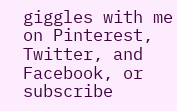giggles with me on Pinterest, Twitter, and Facebook, or subscribe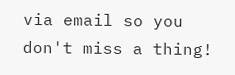via email so you don't miss a thing!